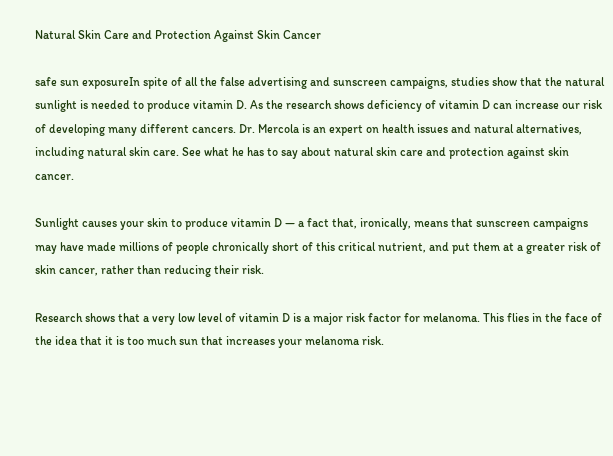Natural Skin Care and Protection Against Skin Cancer

safe sun exposureIn spite of all the false advertising and sunscreen campaigns, studies show that the natural sunlight is needed to produce vitamin D. As the research shows deficiency of vitamin D can increase our risk of developing many different cancers. Dr. Mercola is an expert on health issues and natural alternatives, including natural skin care. See what he has to say about natural skin care and protection against skin cancer.

Sunlight causes your skin to produce vitamin D — a fact that, ironically, means that sunscreen campaigns may have made millions of people chronically short of this critical nutrient, and put them at a greater risk of skin cancer, rather than reducing their risk.

Research shows that a very low level of vitamin D is a major risk factor for melanoma. This flies in the face of the idea that it is too much sun that increases your melanoma risk.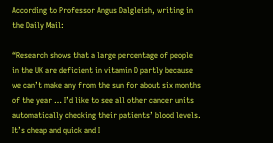According to Professor Angus Dalgleish, writing in the Daily Mail:

“Research shows that a large percentage of people in the UK are deficient in vitamin D partly because we can’t make any from the sun for about six months of the year … I’d like to see all other cancer units automatically checking their patients’ blood levels. It’s cheap and quick and I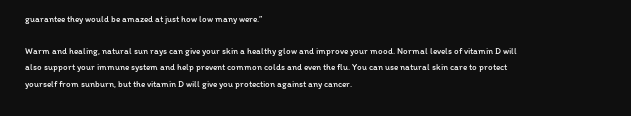guarantee they would be amazed at just how low many were.”

Warm and healing, natural sun rays can give your skin a healthy glow and improve your mood. Normal levels of vitamin D will also support your immune system and help prevent common colds and even the flu. You can use natural skin care to protect yourself from sunburn, but the vitamin D will give you protection against any cancer.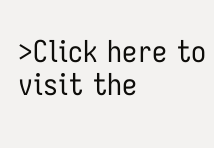>Click here to visit the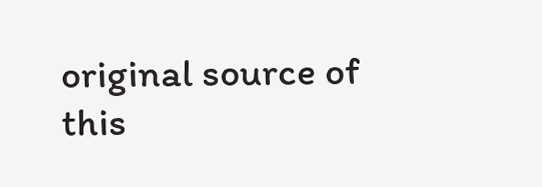original source of this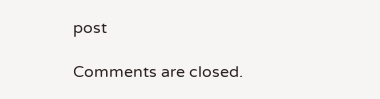post

Comments are closed.